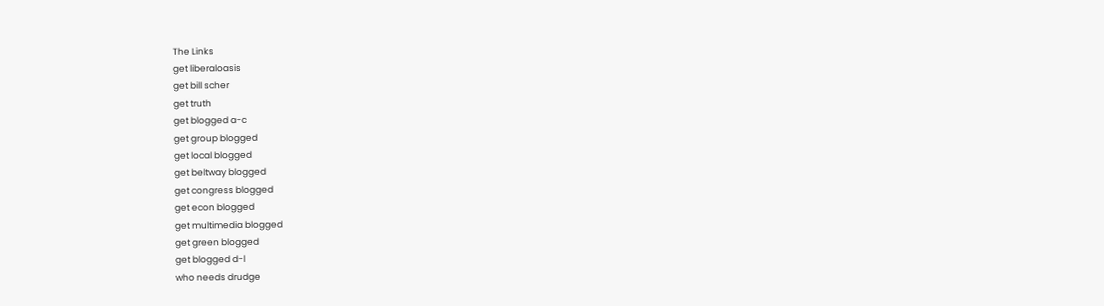The Links
get liberaloasis
get bill scher
get truth
get blogged a-c
get group blogged
get local blogged
get beltway blogged
get congress blogged
get econ blogged
get multimedia blogged
get green blogged
get blogged d-l
who needs drudge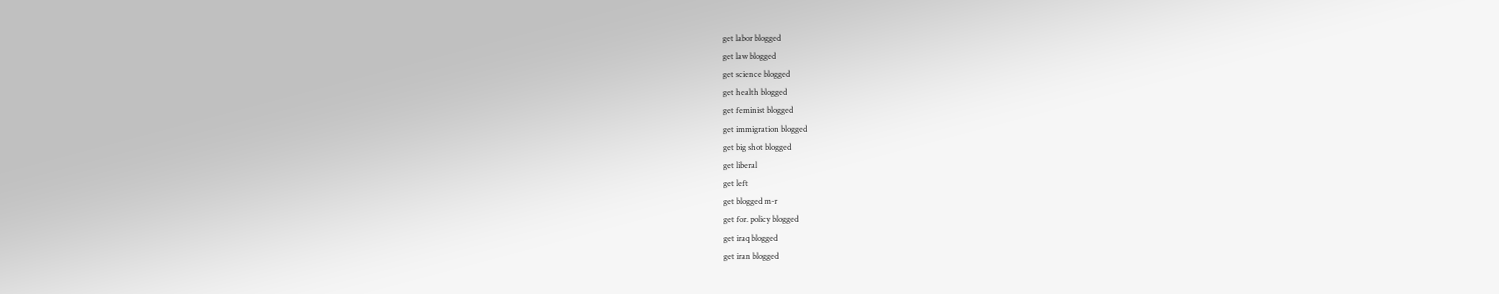get labor blogged
get law blogged
get science blogged
get health blogged
get feminist blogged
get immigration blogged
get big shot blogged
get liberal
get left
get blogged m-r
get for. policy blogged
get iraq blogged
get iran blogged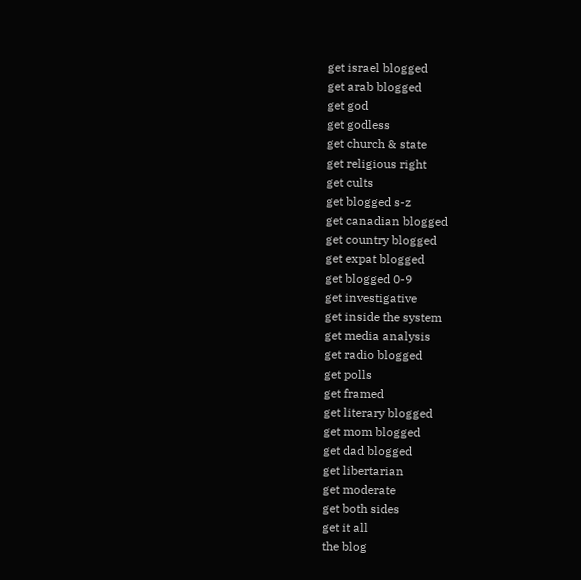get israel blogged
get arab blogged
get god
get godless
get church & state
get religious right
get cults
get blogged s-z
get canadian blogged
get country blogged
get expat blogged
get blogged 0-9
get investigative
get inside the system
get media analysis
get radio blogged
get polls
get framed
get literary blogged
get mom blogged
get dad blogged
get libertarian
get moderate
get both sides
get it all
the blog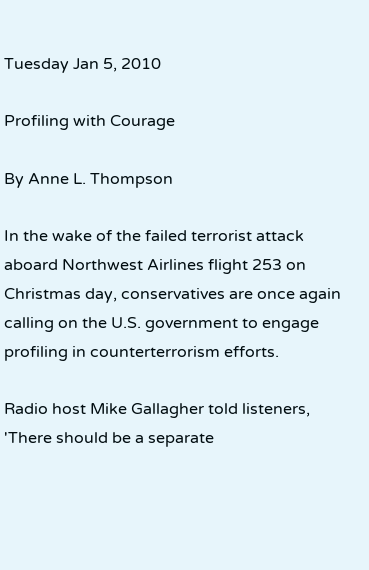Tuesday Jan 5, 2010

Profiling with Courage

By Anne L. Thompson

In the wake of the failed terrorist attack aboard Northwest Airlines flight 253 on Christmas day, conservatives are once again calling on the U.S. government to engage profiling in counterterrorism efforts.

Radio host Mike Gallagher told listeners, 'There should be a separate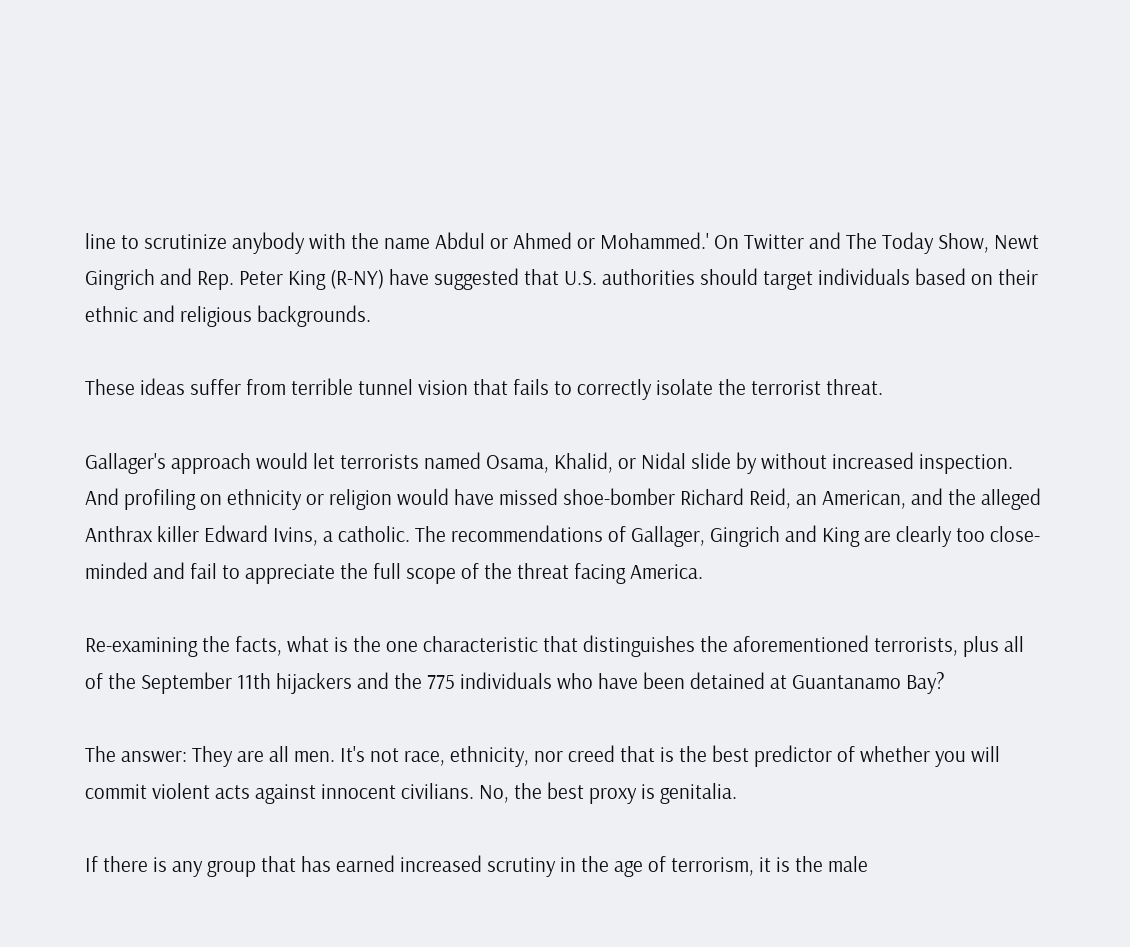line to scrutinize anybody with the name Abdul or Ahmed or Mohammed.' On Twitter and The Today Show, Newt Gingrich and Rep. Peter King (R-NY) have suggested that U.S. authorities should target individuals based on their ethnic and religious backgrounds.

These ideas suffer from terrible tunnel vision that fails to correctly isolate the terrorist threat.

Gallager's approach would let terrorists named Osama, Khalid, or Nidal slide by without increased inspection. And profiling on ethnicity or religion would have missed shoe-bomber Richard Reid, an American, and the alleged Anthrax killer Edward Ivins, a catholic. The recommendations of Gallager, Gingrich and King are clearly too close-minded and fail to appreciate the full scope of the threat facing America.

Re-examining the facts, what is the one characteristic that distinguishes the aforementioned terrorists, plus all of the September 11th hijackers and the 775 individuals who have been detained at Guantanamo Bay?

The answer: They are all men. It's not race, ethnicity, nor creed that is the best predictor of whether you will commit violent acts against innocent civilians. No, the best proxy is genitalia.

If there is any group that has earned increased scrutiny in the age of terrorism, it is the male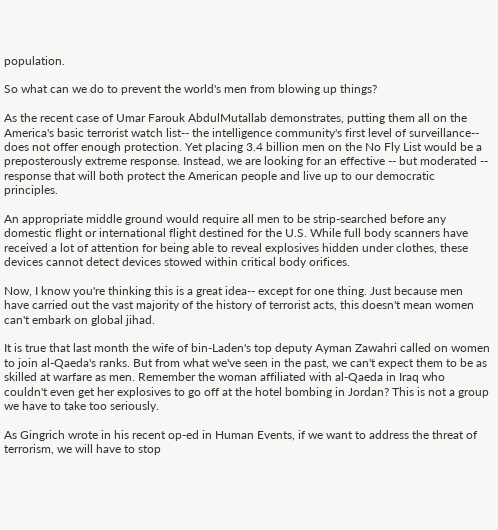population.

So what can we do to prevent the world's men from blowing up things?

As the recent case of Umar Farouk AbdulMutallab demonstrates, putting them all on the America's basic terrorist watch list-- the intelligence community's first level of surveillance-- does not offer enough protection. Yet placing 3.4 billion men on the No Fly List would be a preposterously extreme response. Instead, we are looking for an effective -- but moderated -- response that will both protect the American people and live up to our democratic principles.

An appropriate middle ground would require all men to be strip-searched before any domestic flight or international flight destined for the U.S. While full body scanners have received a lot of attention for being able to reveal explosives hidden under clothes, these devices cannot detect devices stowed within critical body orifices.

Now, I know you're thinking this is a great idea-- except for one thing. Just because men have carried out the vast majority of the history of terrorist acts, this doesn't mean women can't embark on global jihad.

It is true that last month the wife of bin-Laden's top deputy Ayman Zawahri called on women to join al-Qaeda's ranks. But from what we've seen in the past, we can't expect them to be as skilled at warfare as men. Remember the woman affiliated with al-Qaeda in Iraq who couldn't even get her explosives to go off at the hotel bombing in Jordan? This is not a group we have to take too seriously.

As Gingrich wrote in his recent op-ed in Human Events, if we want to address the threat of terrorism, we will have to stop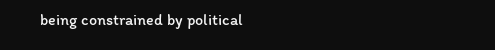being constrained by political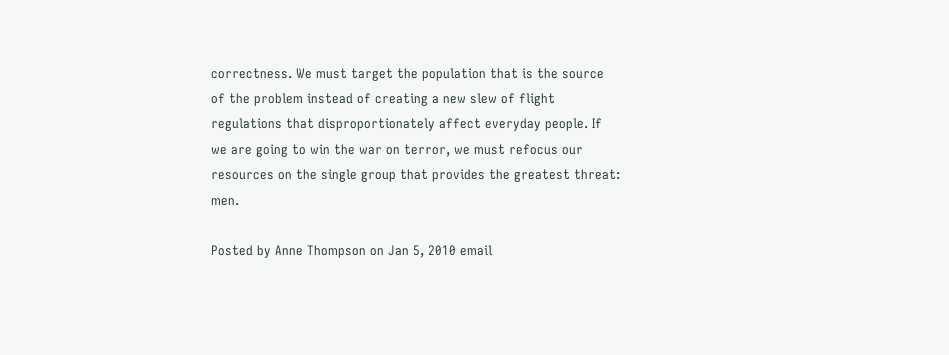correctness. We must target the population that is the source of the problem instead of creating a new slew of flight regulations that disproportionately affect everyday people. If we are going to win the war on terror, we must refocus our resources on the single group that provides the greatest threat: men.

Posted by Anne Thompson on Jan 5, 2010 email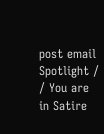post email Spotlight / / You are in Satire